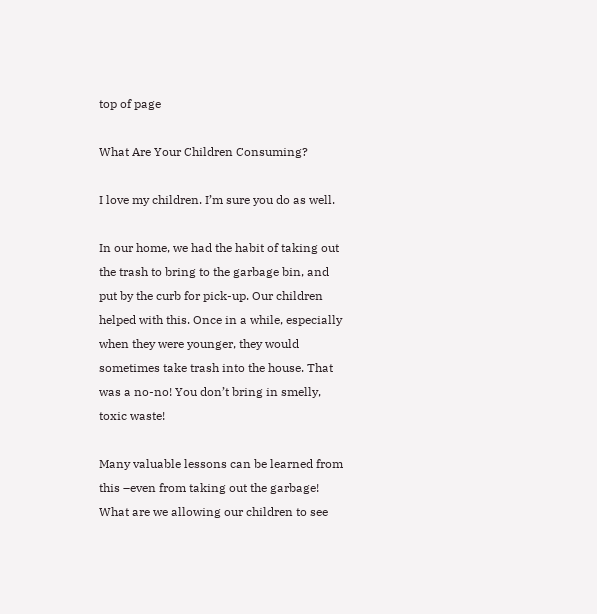top of page

What Are Your Children Consuming?

I love my children. I’m sure you do as well.

In our home, we had the habit of taking out the trash to bring to the garbage bin, and put by the curb for pick-up. Our children helped with this. Once in a while, especially when they were younger, they would sometimes take trash into the house. That was a no-no! You don’t bring in smelly, toxic waste!

Many valuable lessons can be learned from this –even from taking out the garbage! What are we allowing our children to see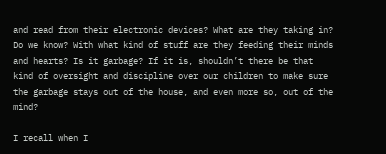and read from their electronic devices? What are they taking in? Do we know? With what kind of stuff are they feeding their minds and hearts? Is it garbage? If it is, shouldn’t there be that kind of oversight and discipline over our children to make sure the garbage stays out of the house, and even more so, out of the mind?

I recall when I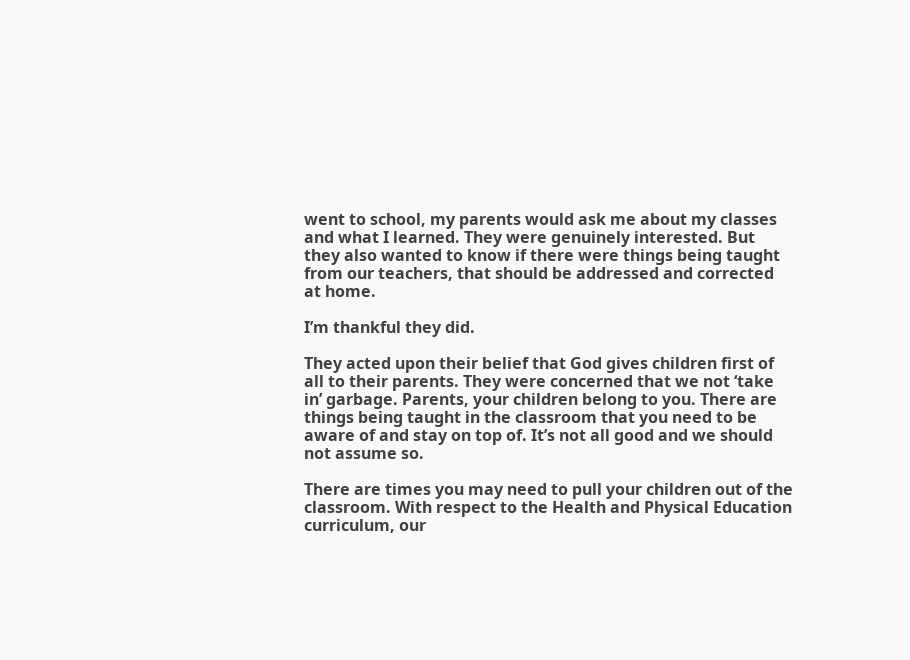went to school, my parents would ask me about my classes and what I learned. They were genuinely interested. But they also wanted to know if there were things being taught from our teachers, that should be addressed and corrected at home.

I’m thankful they did.

They acted upon their belief that God gives children first of all to their parents. They were concerned that we not ‘take in’ garbage. Parents, your children belong to you. There are things being taught in the classroom that you need to be aware of and stay on top of. It’s not all good and we should not assume so.

There are times you may need to pull your children out of the classroom. With respect to the Health and Physical Education curriculum, our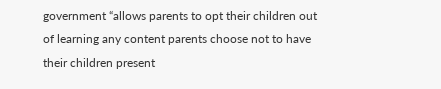government “allows parents to opt their children out of learning any content parents choose not to have their children present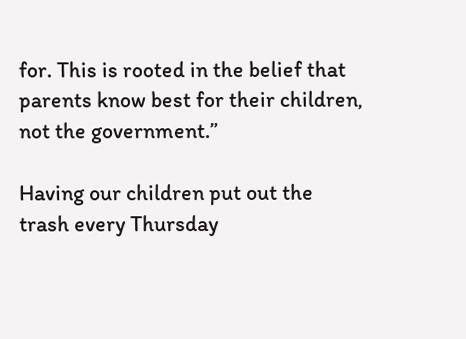for. This is rooted in the belief that parents know best for their children, not the government.”

Having our children put out the trash every Thursday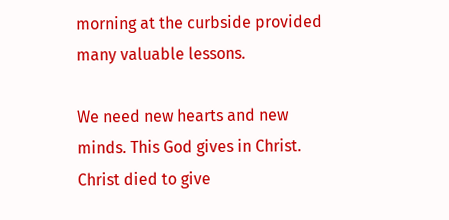morning at the curbside provided many valuable lessons.

We need new hearts and new minds. This God gives in Christ. Christ died to give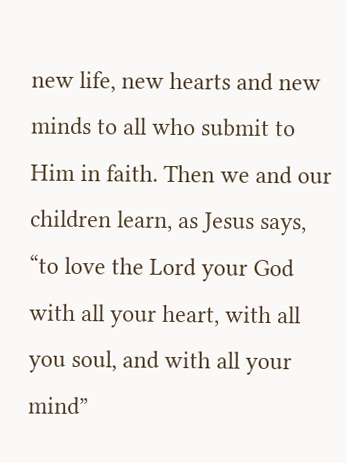new life, new hearts and new minds to all who submit to Him in faith. Then we and our children learn, as Jesus says, “to love the Lord your God with all your heart, with all you soul, and with all your mind”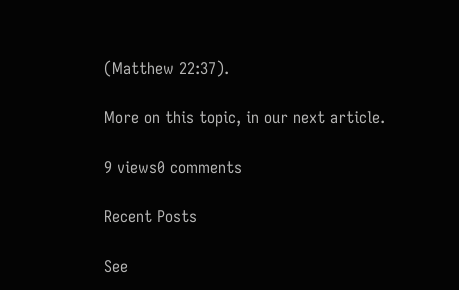(Matthew 22:37).

More on this topic, in our next article.

9 views0 comments

Recent Posts

See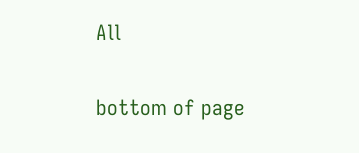All


bottom of page